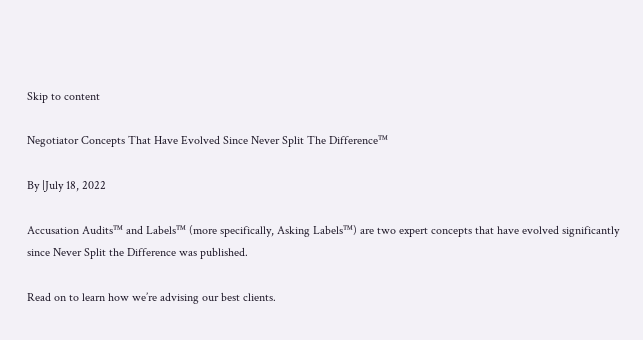Skip to content

Negotiator Concepts That Have Evolved Since Never Split The Difference™

By |July 18, 2022

Accusation Audits™ and Labels™ (more specifically, Asking Labels™) are two expert concepts that have evolved significantly since Never Split the Difference was published.

Read on to learn how we’re advising our best clients.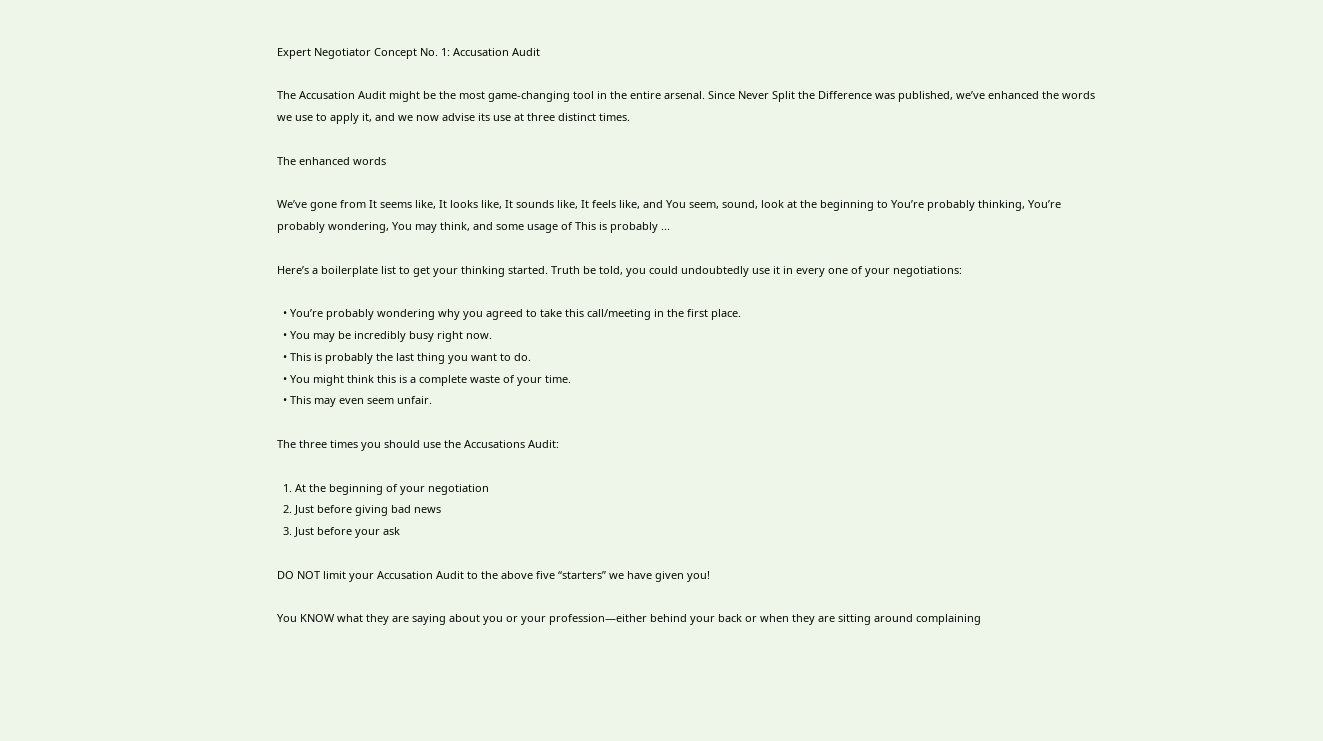Expert Negotiator Concept No. 1: Accusation Audit

The Accusation Audit might be the most game-changing tool in the entire arsenal. Since Never Split the Difference was published, we’ve enhanced the words we use to apply it, and we now advise its use at three distinct times.

The enhanced words

We’ve gone from It seems like, It looks like, It sounds like, It feels like, and You seem, sound, look at the beginning to You’re probably thinking, You’re probably wondering, You may think, and some usage of This is probably ...

Here’s a boilerplate list to get your thinking started. Truth be told, you could undoubtedly use it in every one of your negotiations:

  • You’re probably wondering why you agreed to take this call/meeting in the first place.
  • You may be incredibly busy right now.
  • This is probably the last thing you want to do.
  • You might think this is a complete waste of your time.
  • This may even seem unfair.

The three times you should use the Accusations Audit:

  1. At the beginning of your negotiation
  2. Just before giving bad news
  3. Just before your ask

DO NOT limit your Accusation Audit to the above five “starters” we have given you!

You KNOW what they are saying about you or your profession—either behind your back or when they are sitting around complaining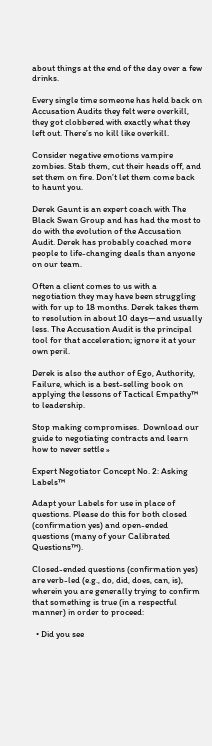about things at the end of the day over a few drinks.

Every single time someone has held back on Accusation Audits they felt were overkill, they got clobbered with exactly what they left out. There’s no kill like overkill.

Consider negative emotions vampire zombies. Stab them, cut their heads off, and set them on fire. Don’t let them come back to haunt you.

Derek Gaunt is an expert coach with The Black Swan Group and has had the most to do with the evolution of the Accusation Audit. Derek has probably coached more people to life-changing deals than anyone on our team.

Often a client comes to us with a negotiation they may have been struggling with for up to 18 months. Derek takes them to resolution in about 10 days—and usually less. The Accusation Audit is the principal tool for that acceleration; ignore it at your own peril.

Derek is also the author of Ego, Authority, Failure, which is a best-selling book on applying the lessons of Tactical Empathy™ to leadership.

Stop making compromises.  Download our guide to negotiating contracts and learn  how to never settle »

Expert Negotiator Concept No. 2: Asking Labels™

Adapt your Labels for use in place of questions. Please do this for both closed (confirmation yes) and open-ended questions (many of your Calibrated Questions™).

Closed-ended questions (confirmation yes) are verb-led (e.g., do, did, does, can, is), wherein you are generally trying to confirm that something is true (in a respectful manner) in order to proceed:

  • Did you see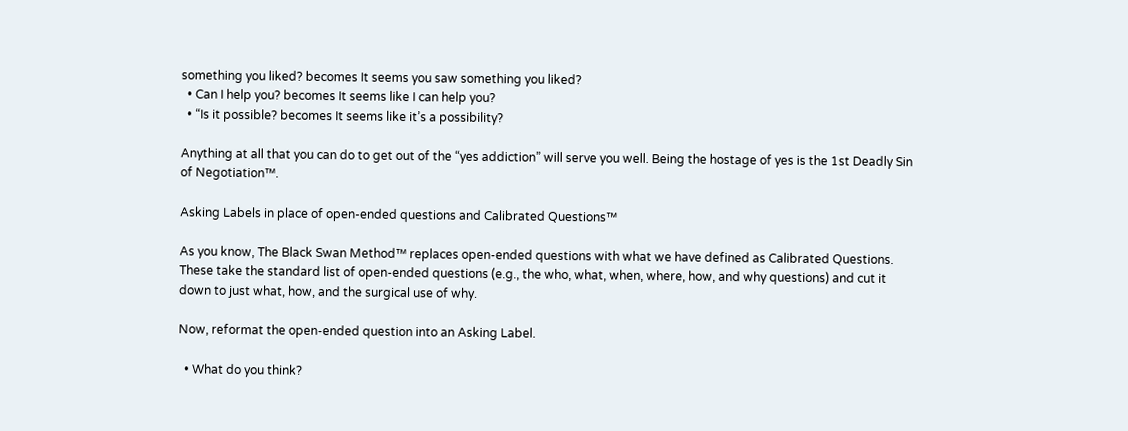something you liked? becomes It seems you saw something you liked?
  • Can I help you? becomes It seems like I can help you?
  • “Is it possible? becomes It seems like it’s a possibility?

Anything at all that you can do to get out of the “yes addiction” will serve you well. Being the hostage of yes is the 1st Deadly Sin of Negotiation™.

Asking Labels in place of open-ended questions and Calibrated Questions™

As you know, The Black Swan Method™ replaces open-ended questions with what we have defined as Calibrated Questions. These take the standard list of open-ended questions (e.g., the who, what, when, where, how, and why questions) and cut it down to just what, how, and the surgical use of why.

Now, reformat the open-ended question into an Asking Label.

  • What do you think?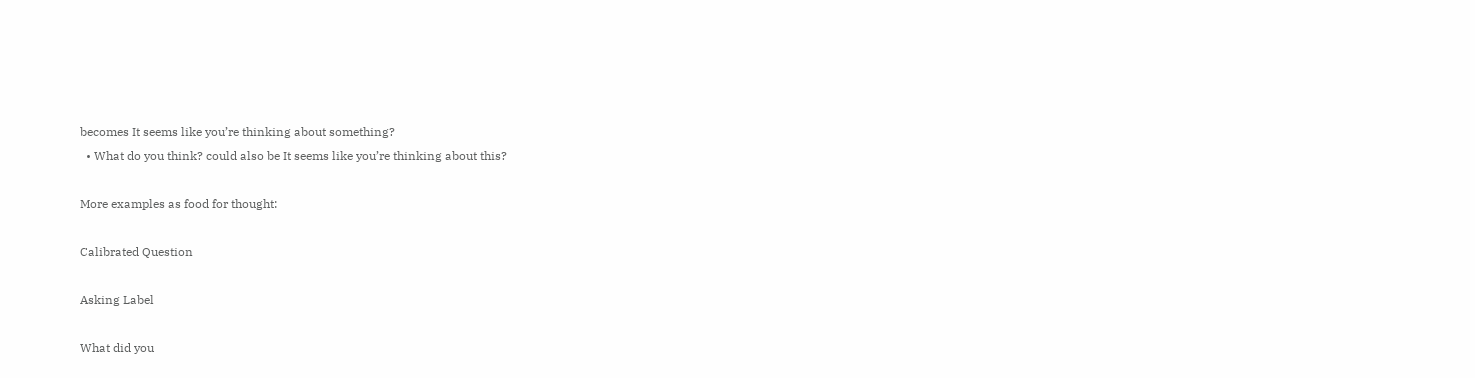becomes It seems like you’re thinking about something?
  • What do you think? could also be It seems like you’re thinking about this?

More examples as food for thought:

Calibrated Question

Asking Label

What did you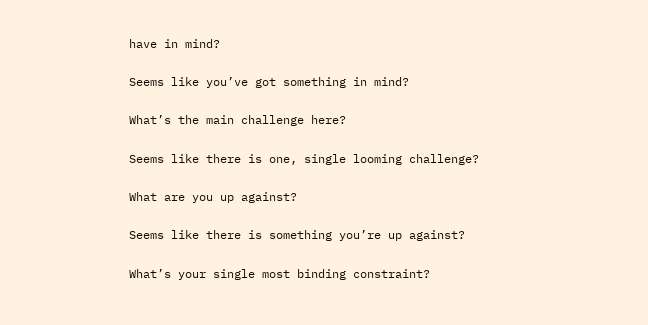have in mind?

Seems like you’ve got something in mind?

What’s the main challenge here?

Seems like there is one, single looming challenge?

What are you up against?

Seems like there is something you’re up against?

What’s your single most binding constraint?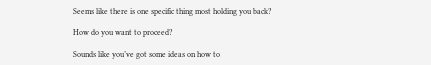Seems like there is one specific thing most holding you back?

How do you want to proceed?

Sounds like you’ve got some ideas on how to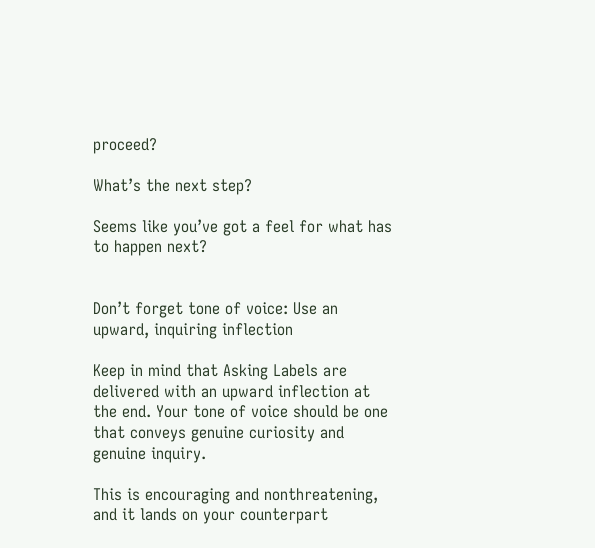proceed?

What’s the next step?

Seems like you’ve got a feel for what has to happen next?


Don’t forget tone of voice: Use an upward, inquiring inflection

Keep in mind that Asking Labels are delivered with an upward inflection at the end. Your tone of voice should be one that conveys genuine curiosity and genuine inquiry.

This is encouraging and nonthreatening, and it lands on your counterpart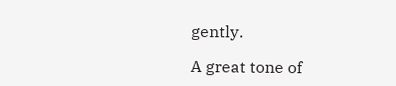gently.

A great tone of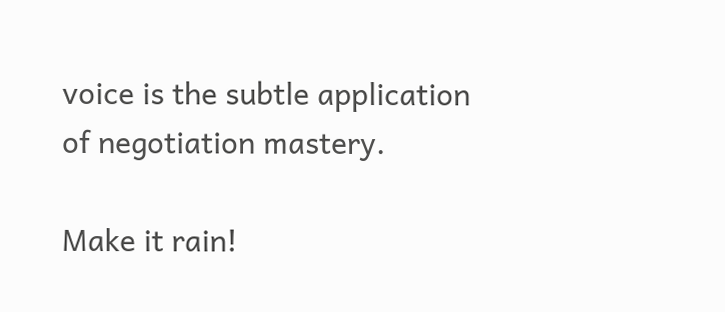voice is the subtle application of negotiation mastery.

Make it rain!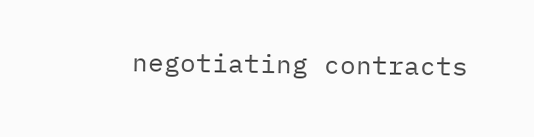negotiating contracts